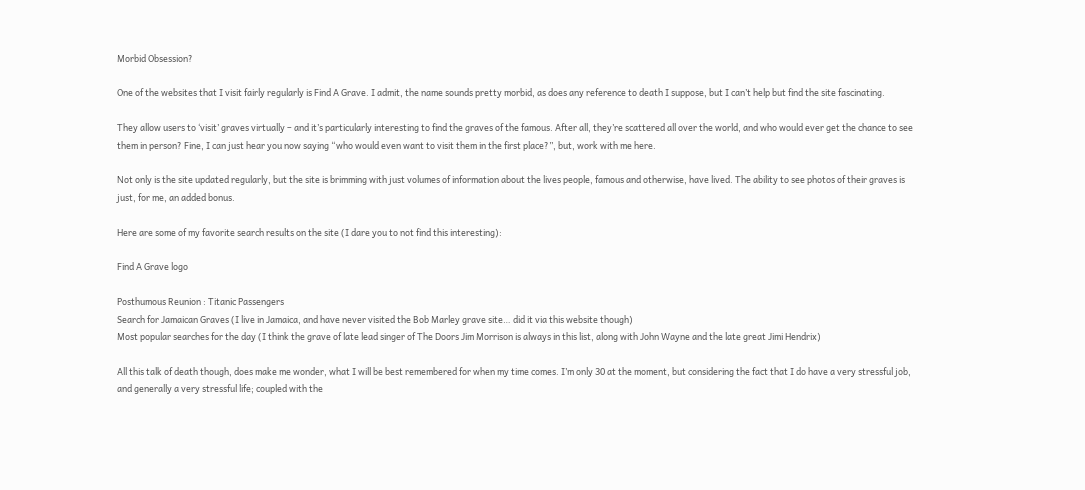Morbid Obsession?

One of the websites that I visit fairly regularly is Find A Grave. I admit, the name sounds pretty morbid, as does any reference to death I suppose, but I can’t help but find the site fascinating.

They allow users to ‘visit’ graves virtually – and it’s particularly interesting to find the graves of the famous. After all, they’re scattered all over the world, and who would ever get the chance to see them in person? Fine, I can just hear you now saying “who would even want to visit them in the first place?”, but, work with me here.

Not only is the site updated regularly, but the site is brimming with just volumes of information about the lives people, famous and otherwise, have lived. The ability to see photos of their graves is just, for me, an added bonus.

Here are some of my favorite search results on the site (I dare you to not find this interesting):

Find A Grave logo

Posthumous Reunion : Titanic Passengers
Search for Jamaican Graves (I live in Jamaica, and have never visited the Bob Marley grave site… did it via this website though)
Most popular searches for the day (I think the grave of late lead singer of The Doors Jim Morrison is always in this list, along with John Wayne and the late great Jimi Hendrix)

All this talk of death though, does make me wonder, what I will be best remembered for when my time comes. I’m only 30 at the moment, but considering the fact that I do have a very stressful job, and generally a very stressful life; coupled with the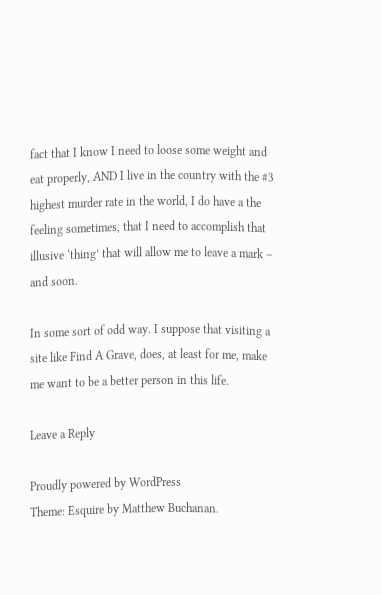fact that I know I need to loose some weight and eat properly, AND I live in the country with the #3 highest murder rate in the world, I do have a the feeling sometimes, that I need to accomplish that illusive ‘thing’ that will allow me to leave a mark – and soon.

In some sort of odd way. I suppose that visiting a site like Find A Grave, does, at least for me, make me want to be a better person in this life.

Leave a Reply

Proudly powered by WordPress
Theme: Esquire by Matthew Buchanan.